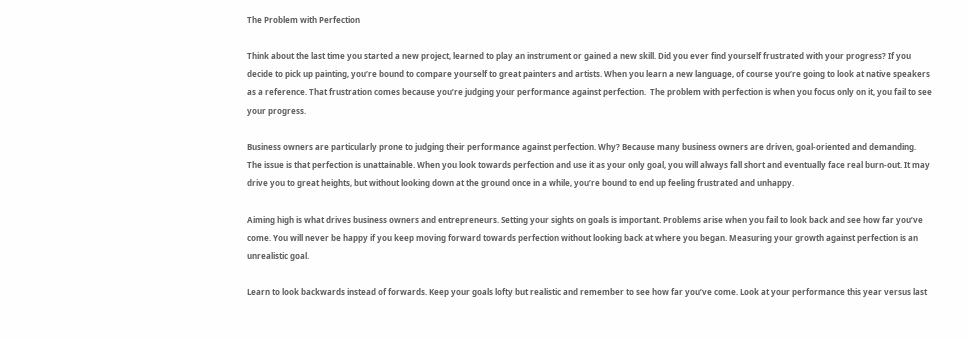The Problem with Perfection

Think about the last time you started a new project, learned to play an instrument or gained a new skill. Did you ever find yourself frustrated with your progress? If you decide to pick up painting, you’re bound to compare yourself to great painters and artists. When you learn a new language, of course you’re going to look at native speakers as a reference. That frustration comes because you’re judging your performance against perfection.  The problem with perfection is when you focus only on it, you fail to see your progress.

Business owners are particularly prone to judging their performance against perfection. Why? Because many business owners are driven, goal-oriented and demanding. The issue is that perfection is unattainable. When you look towards perfection and use it as your only goal, you will always fall short and eventually face real burn-out. It may drive you to great heights, but without looking down at the ground once in a while, you’re bound to end up feeling frustrated and unhappy.

Aiming high is what drives business owners and entrepreneurs. Setting your sights on goals is important. Problems arise when you fail to look back and see how far you’ve come. You will never be happy if you keep moving forward towards perfection without looking back at where you began. Measuring your growth against perfection is an unrealistic goal.

Learn to look backwards instead of forwards. Keep your goals lofty but realistic and remember to see how far you’ve come. Look at your performance this year versus last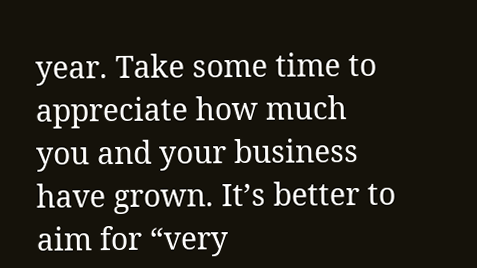year. Take some time to appreciate how much you and your business have grown. It’s better to aim for “very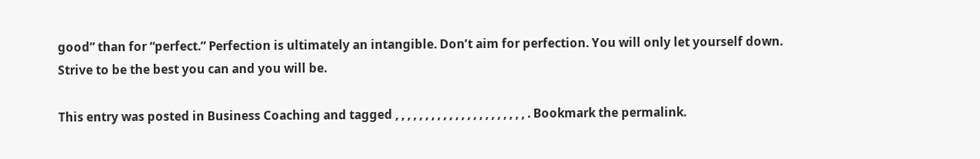good” than for “perfect.” Perfection is ultimately an intangible. Don’t aim for perfection. You will only let yourself down. Strive to be the best you can and you will be.

This entry was posted in Business Coaching and tagged , , , , , , , , , , , , , , , , , , , , , , . Bookmark the permalink.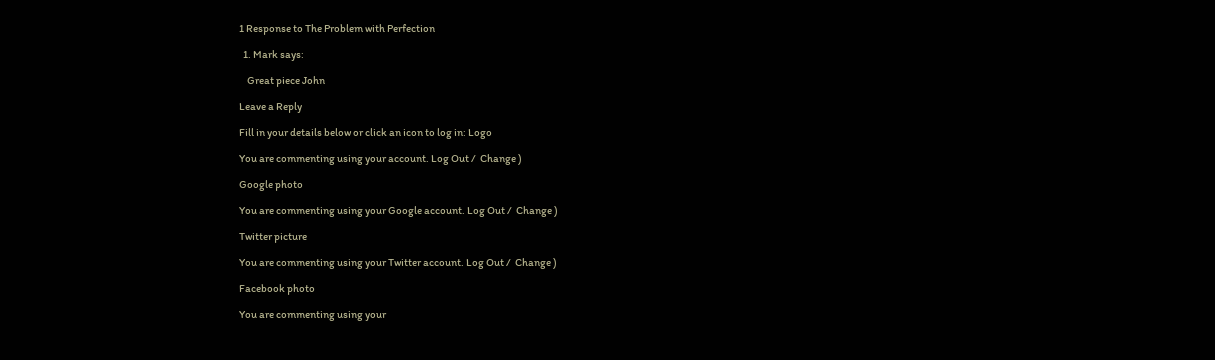1 Response to The Problem with Perfection

  1. Mark says:

    Great piece John

Leave a Reply

Fill in your details below or click an icon to log in: Logo

You are commenting using your account. Log Out /  Change )

Google photo

You are commenting using your Google account. Log Out /  Change )

Twitter picture

You are commenting using your Twitter account. Log Out /  Change )

Facebook photo

You are commenting using your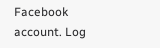Facebook account. Log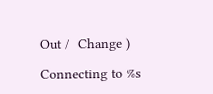Out /  Change )

Connecting to %s